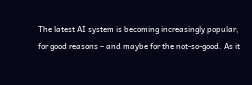The latest AI system is becoming increasingly popular, for good reasons – and maybe for the not-so-good. As it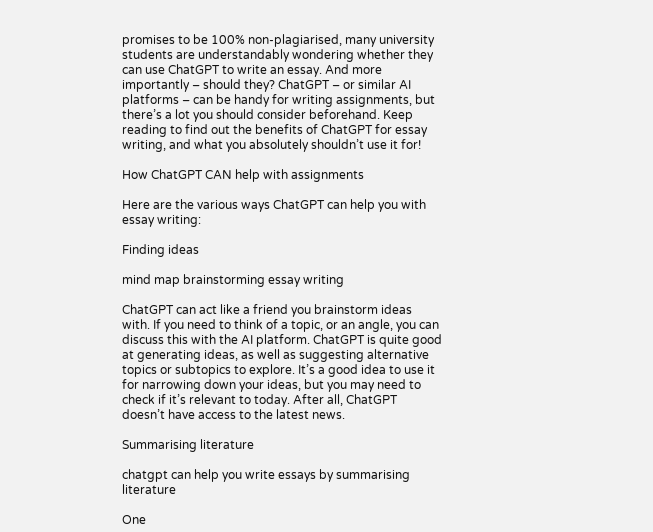promises to be 100% non-plagiarised, many university students are understandably wondering whether they can use ChatGPT to write an essay. And more importantly – should they? ChatGPT – or similar AI platforms – can be handy for writing assignments, but there’s a lot you should consider beforehand. Keep reading to find out the benefits of ChatGPT for essay writing, and what you absolutely shouldn’t use it for!

How ChatGPT CAN help with assignments

Here are the various ways ChatGPT can help you with essay writing:

Finding ideas

mind map brainstorming essay writing

ChatGPT can act like a friend you brainstorm ideas with. If you need to think of a topic, or an angle, you can discuss this with the AI platform. ChatGPT is quite good at generating ideas, as well as suggesting alternative topics or subtopics to explore. It’s a good idea to use it for narrowing down your ideas, but you may need to check if it’s relevant to today. After all, ChatGPT doesn’t have access to the latest news.

Summarising literature

chatgpt can help you write essays by summarising literature

One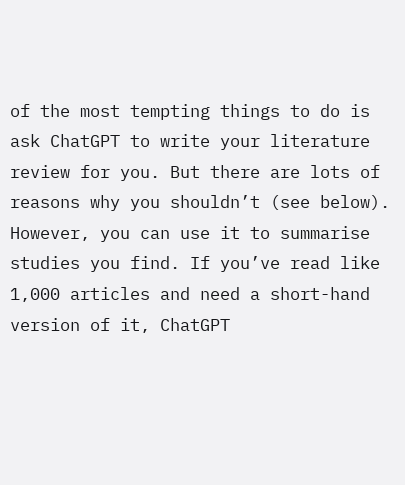of the most tempting things to do is ask ChatGPT to write your literature review for you. But there are lots of reasons why you shouldn’t (see below). However, you can use it to summarise studies you find. If you’ve read like 1,000 articles and need a short-hand version of it, ChatGPT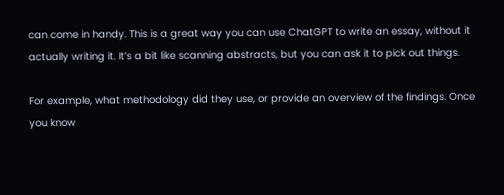can come in handy. This is a great way you can use ChatGPT to write an essay, without it actually writing it. It’s a bit like scanning abstracts, but you can ask it to pick out things.

For example, what methodology did they use, or provide an overview of the findings. Once you know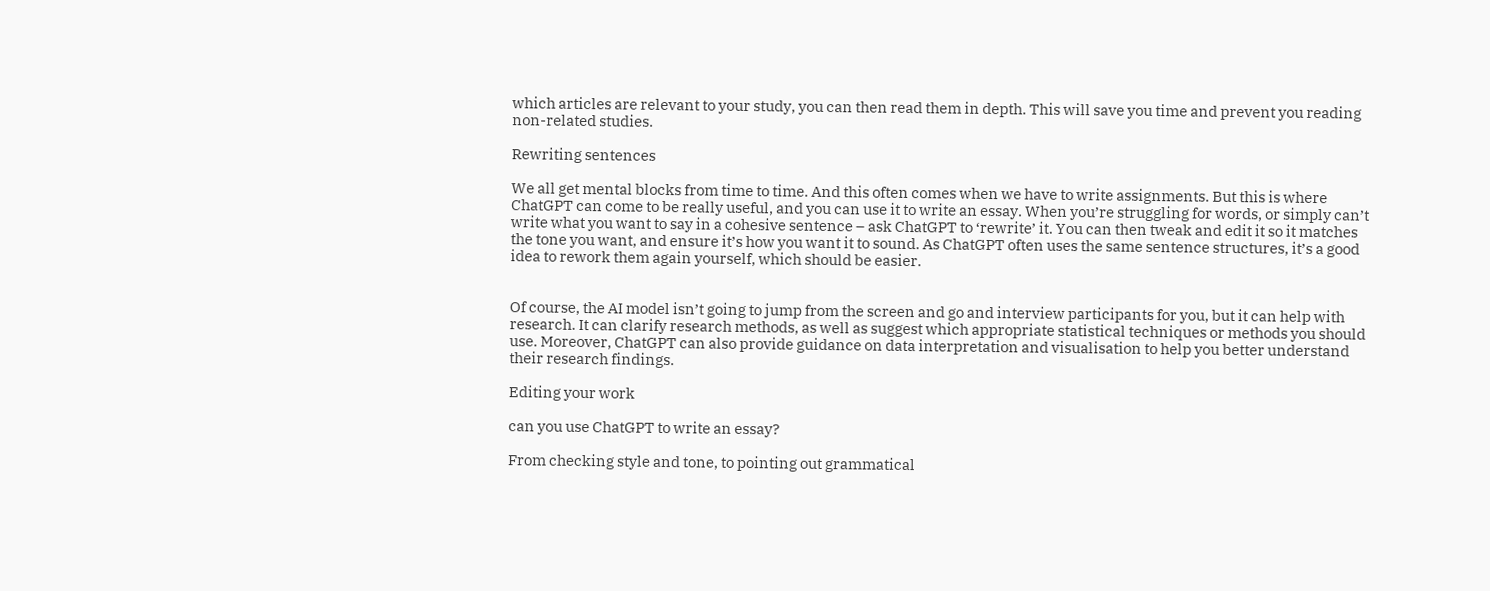which articles are relevant to your study, you can then read them in depth. This will save you time and prevent you reading non-related studies.

Rewriting sentences

We all get mental blocks from time to time. And this often comes when we have to write assignments. But this is where ChatGPT can come to be really useful, and you can use it to write an essay. When you’re struggling for words, or simply can’t write what you want to say in a cohesive sentence – ask ChatGPT to ‘rewrite’ it. You can then tweak and edit it so it matches the tone you want, and ensure it’s how you want it to sound. As ChatGPT often uses the same sentence structures, it’s a good idea to rework them again yourself, which should be easier.


Of course, the AI model isn’t going to jump from the screen and go and interview participants for you, but it can help with research. It can clarify research methods, as well as suggest which appropriate statistical techniques or methods you should use. Moreover, ChatGPT can also provide guidance on data interpretation and visualisation to help you better understand their research findings.

Editing your work

can you use ChatGPT to write an essay?

From checking style and tone, to pointing out grammatical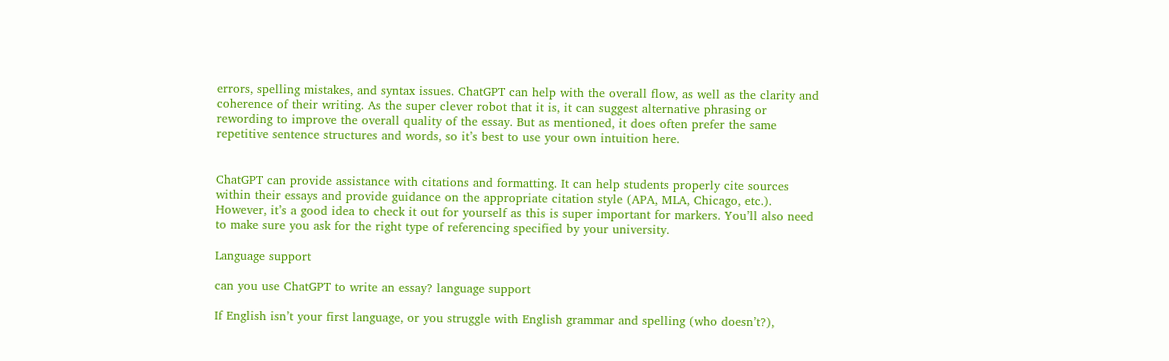errors, spelling mistakes, and syntax issues. ChatGPT can help with the overall flow, as well as the clarity and coherence of their writing. As the super clever robot that it is, it can suggest alternative phrasing or rewording to improve the overall quality of the essay. But as mentioned, it does often prefer the same repetitive sentence structures and words, so it’s best to use your own intuition here.


ChatGPT can provide assistance with citations and formatting. It can help students properly cite sources within their essays and provide guidance on the appropriate citation style (APA, MLA, Chicago, etc.). However, it’s a good idea to check it out for yourself as this is super important for markers. You’ll also need to make sure you ask for the right type of referencing specified by your university.

Language support

can you use ChatGPT to write an essay? language support

If English isn’t your first language, or you struggle with English grammar and spelling (who doesn’t?),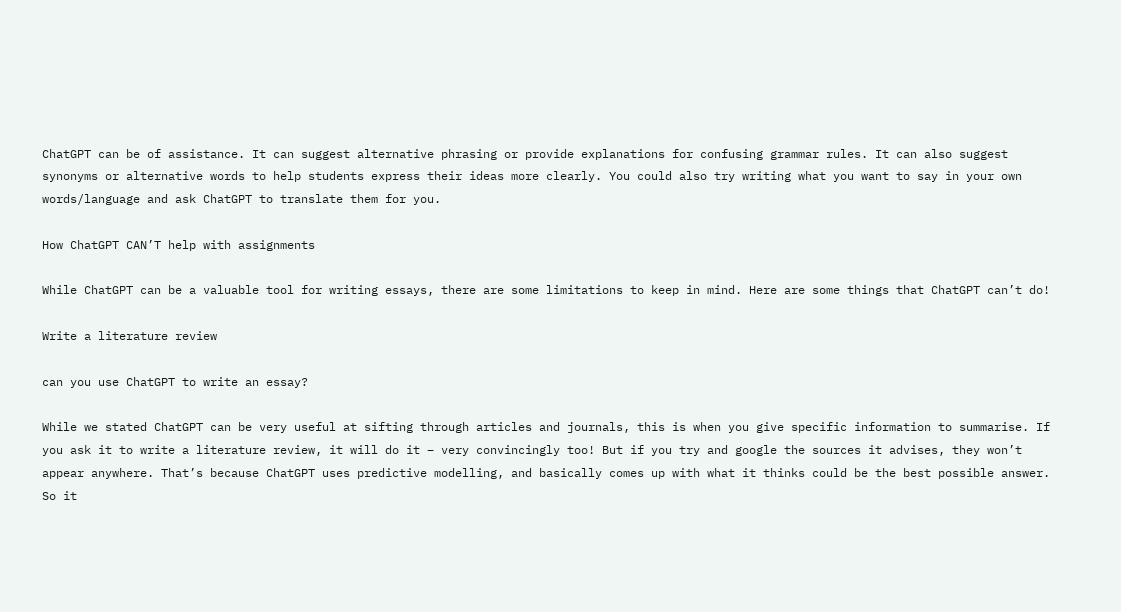ChatGPT can be of assistance. It can suggest alternative phrasing or provide explanations for confusing grammar rules. It can also suggest synonyms or alternative words to help students express their ideas more clearly. You could also try writing what you want to say in your own words/language and ask ChatGPT to translate them for you.

How ChatGPT CAN’T help with assignments

While ChatGPT can be a valuable tool for writing essays, there are some limitations to keep in mind. Here are some things that ChatGPT can’t do!

Write a literature review

can you use ChatGPT to write an essay?

While we stated ChatGPT can be very useful at sifting through articles and journals, this is when you give specific information to summarise. If you ask it to write a literature review, it will do it – very convincingly too! But if you try and google the sources it advises, they won’t appear anywhere. That’s because ChatGPT uses predictive modelling, and basically comes up with what it thinks could be the best possible answer. So it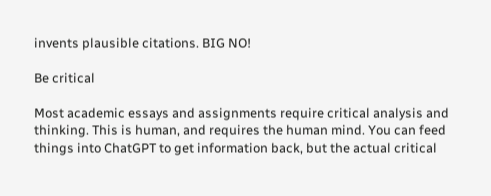invents plausible citations. BIG NO!

Be critical

Most academic essays and assignments require critical analysis and thinking. This is human, and requires the human mind. You can feed things into ChatGPT to get information back, but the actual critical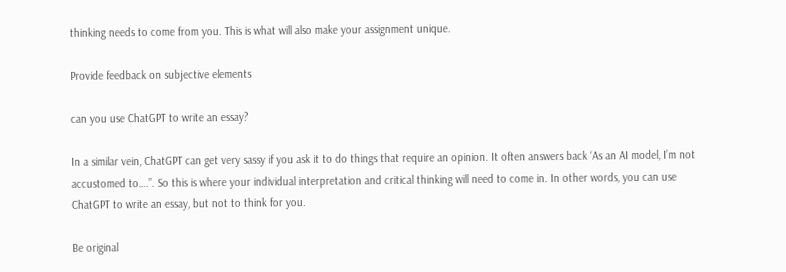thinking needs to come from you. This is what will also make your assignment unique.

Provide feedback on subjective elements

can you use ChatGPT to write an essay?

In a similar vein, ChatGPT can get very sassy if you ask it to do things that require an opinion. It often answers back ‘As an AI model, I’m not accustomed to….”. So this is where your individual interpretation and critical thinking will need to come in. In other words, you can use ChatGPT to write an essay, but not to think for you.

Be original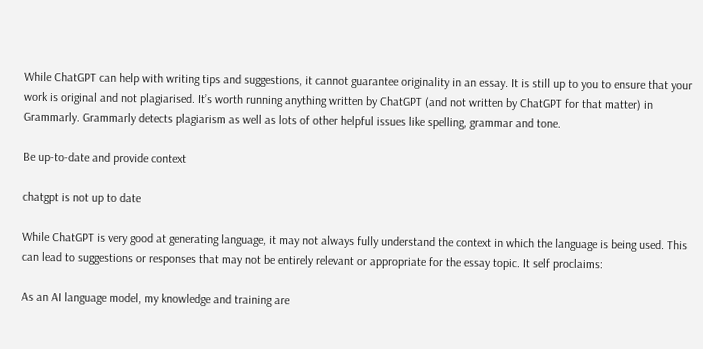While ChatGPT can help with writing tips and suggestions, it cannot guarantee originality in an essay. It is still up to you to ensure that your work is original and not plagiarised. It’s worth running anything written by ChatGPT (and not written by ChatGPT for that matter) in Grammarly. Grammarly detects plagiarism as well as lots of other helpful issues like spelling, grammar and tone.

Be up-to-date and provide context

chatgpt is not up to date

While ChatGPT is very good at generating language, it may not always fully understand the context in which the language is being used. This can lead to suggestions or responses that may not be entirely relevant or appropriate for the essay topic. It self proclaims:

As an AI language model, my knowledge and training are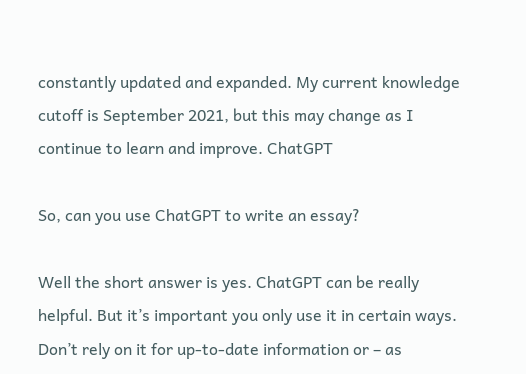constantly updated and expanded. My current knowledge cutoff is September 2021, but this may change as I continue to learn and improve. ChatGPT

So, can you use ChatGPT to write an essay?

Well the short answer is yes. ChatGPT can be really helpful. But it’s important you only use it in certain ways. Don’t rely on it for up-to-date information or – as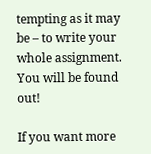tempting as it may be – to write your whole assignment. You will be found out!

If you want more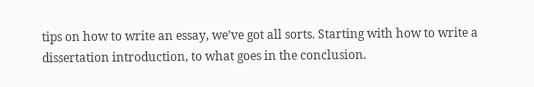tips on how to write an essay, we’ve got all sorts. Starting with how to write a dissertation introduction, to what goes in the conclusion.